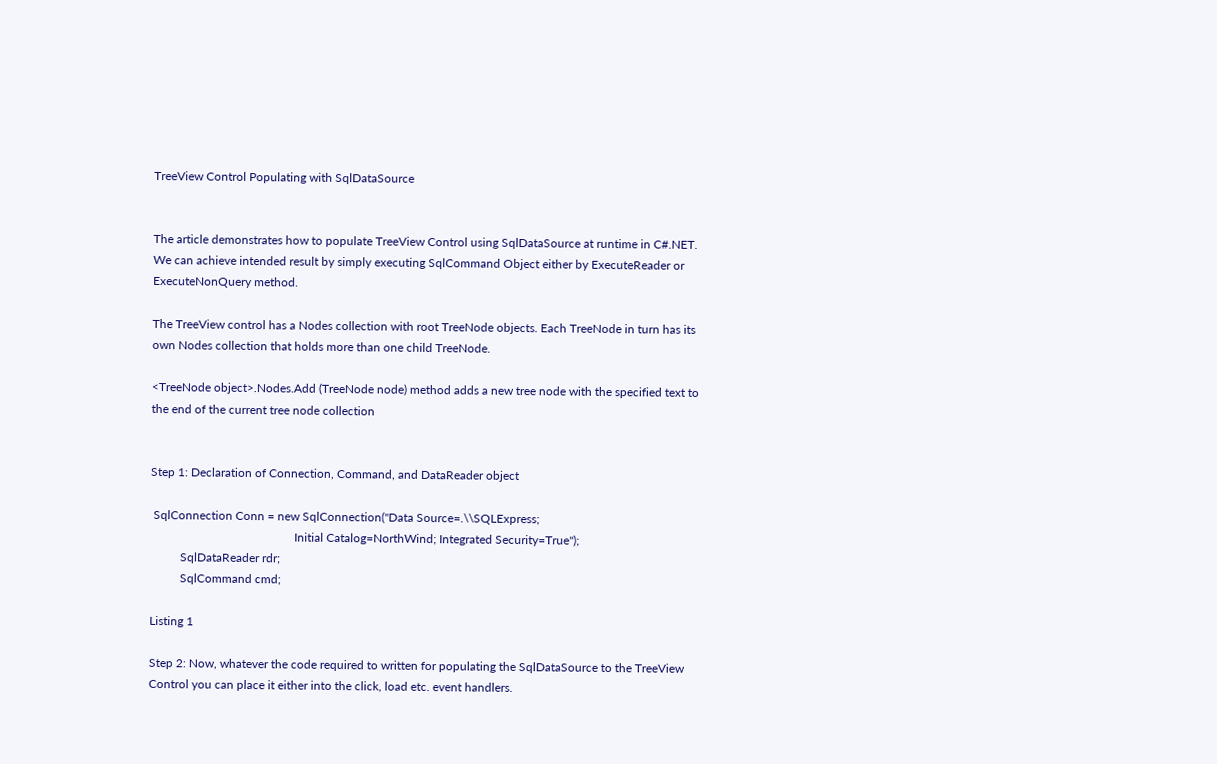TreeView Control Populating with SqlDataSource


The article demonstrates how to populate TreeView Control using SqlDataSource at runtime in C#.NET. We can achieve intended result by simply executing SqlCommand Object either by ExecuteReader or ExecuteNonQuery method.

The TreeView control has a Nodes collection with root TreeNode objects. Each TreeNode in turn has its own Nodes collection that holds more than one child TreeNode.

<TreeNode object>.Nodes.Add (TreeNode node) method adds a new tree node with the specified text to the end of the current tree node collection


Step 1: Declaration of Connection, Command, and DataReader object

 SqlConnection Conn = new SqlConnection("Data Source=.\\SQLExpress;
                                                Initial Catalog=NorthWind; Integrated Security=True");
          SqlDataReader rdr;
          SqlCommand cmd;

Listing 1

Step 2: Now, whatever the code required to written for populating the SqlDataSource to the TreeView Control you can place it either into the click, load etc. event handlers.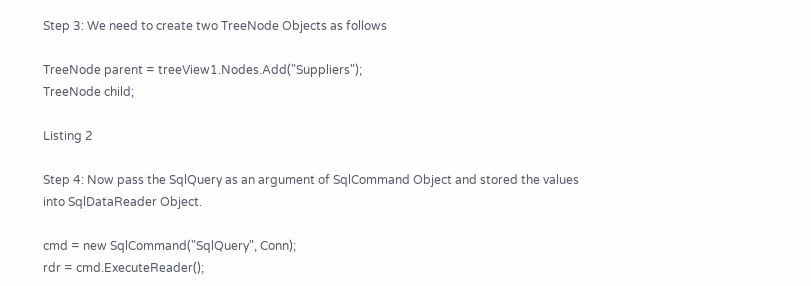Step 3: We need to create two TreeNode Objects as follows

TreeNode parent = treeView1.Nodes.Add("Suppliers");
TreeNode child;

Listing 2

Step 4: Now pass the SqlQuery as an argument of SqlCommand Object and stored the values into SqlDataReader Object.

cmd = new SqlCommand("SqlQuery", Conn);
rdr = cmd.ExecuteReader();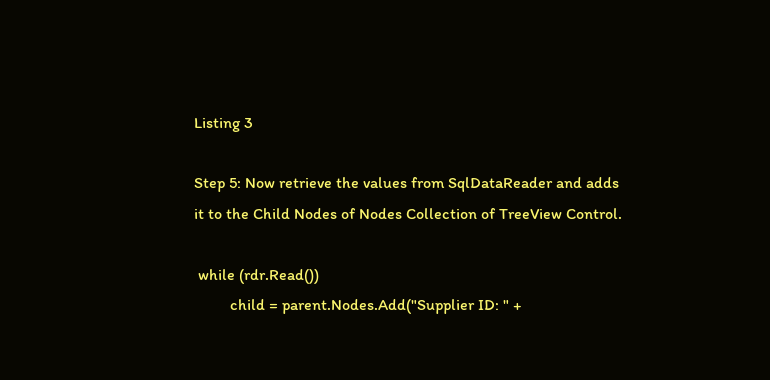Listing 3

Step 5: Now retrieve the values from SqlDataReader and adds it to the Child Nodes of Nodes Collection of TreeView Control.

 while (rdr.Read())
         child = parent.Nodes.Add("Supplier ID: " +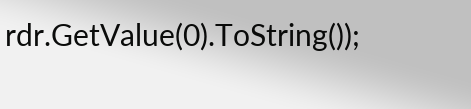rdr.GetValue(0).ToString());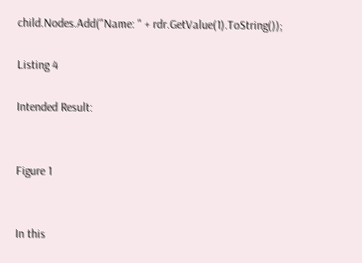child.Nodes.Add("Name: " + rdr.GetValue(1).ToString());

Listing 4

Intended Result:


Figure 1


In this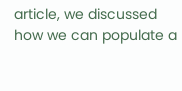article, we discussed how we can populate a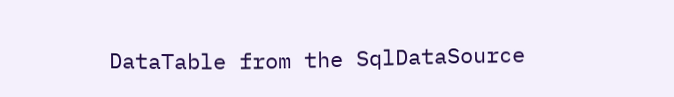DataTable from the SqlDataSource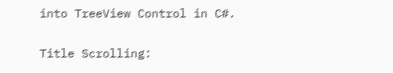into TreeView Control in C#.

Title Scrolling: